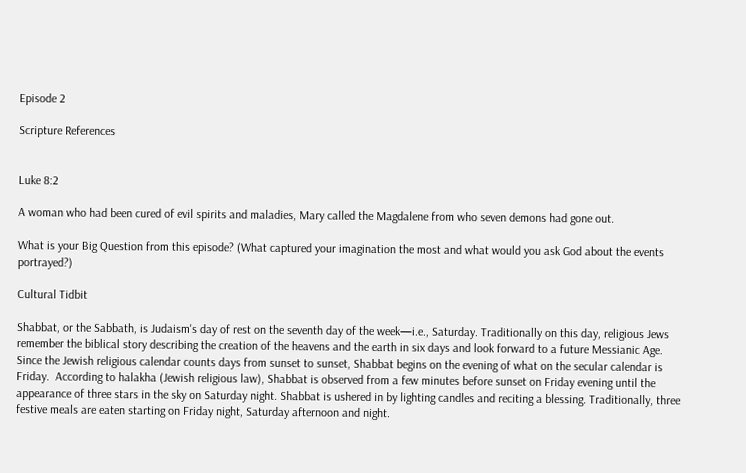Episode 2

Scripture References


Luke 8:2

A woman who had been cured of evil spirits and maladies, Mary called the Magdalene from who seven demons had gone out.

What is your Big Question from this episode? (What captured your imagination the most and what would you ask God about the events portrayed?)

Cultural Tidbit

Shabbat, or the Sabbath, is Judaism's day of rest on the seventh day of the week—i.e., Saturday. Traditionally on this day, religious Jews remember the biblical story describing the creation of the heavens and the earth in six days and look forward to a future Messianic Age. Since the Jewish religious calendar counts days from sunset to sunset, Shabbat begins on the evening of what on the secular calendar is Friday.  According to halakha (Jewish religious law), Shabbat is observed from a few minutes before sunset on Friday evening until the appearance of three stars in the sky on Saturday night. Shabbat is ushered in by lighting candles and reciting a blessing. Traditionally, three festive meals are eaten starting on Friday night, Saturday afternoon and night.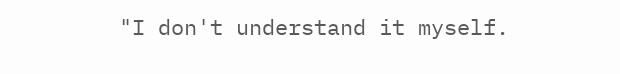"I don't understand it myself.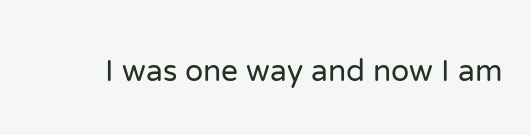I was one way and now I am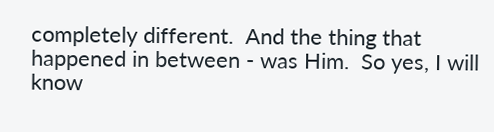completely different.  And the thing that happened in between - was Him.  So yes, I will know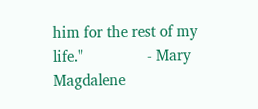him for the rest of my life."                - Mary Magdalene